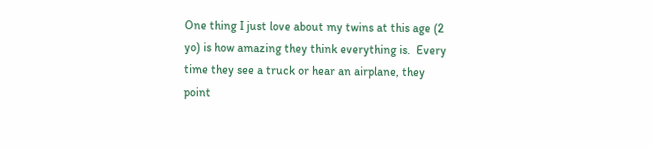One thing I just love about my twins at this age (2 yo) is how amazing they think everything is.  Every time they see a truck or hear an airplane, they point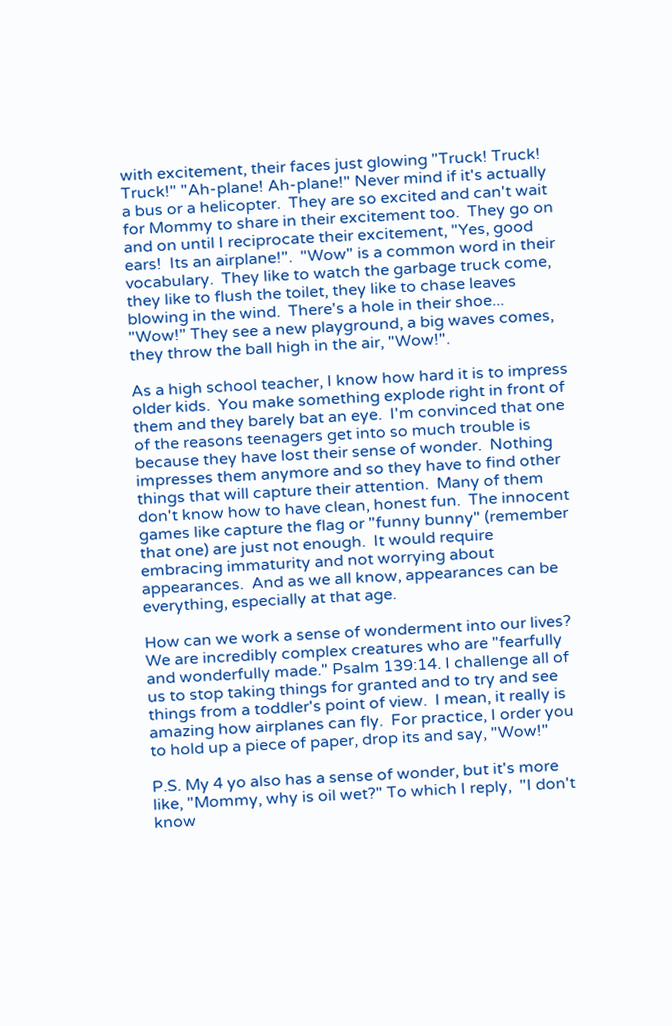with excitement, their faces just glowing "Truck! Truck! Truck!" "Ah-plane! Ah-plane!" Never mind if it's actually a bus or a helicopter.  They are so excited and can't wait for Mommy to share in their excitement too.  They go on and on until I reciprocate their excitement, "Yes, good ears!  Its an airplane!".  "Wow" is a common word in their vocabulary.  They like to watch the garbage truck come, they like to flush the toilet, they like to chase leaves blowing in the wind.  There's a hole in their shoe... "Wow!" They see a new playground, a big waves comes, they throw the ball high in the air, "Wow!".

As a high school teacher, I know how hard it is to impress older kids.  You make something explode right in front of them and they barely bat an eye.  I'm convinced that one of the reasons teenagers get into so much trouble is because they have lost their sense of wonder.  Nothing impresses them anymore and so they have to find other things that will capture their attention.  Many of them don't know how to have clean, honest fun.  The innocent games like capture the flag or "funny bunny" (remember that one) are just not enough.  It would require embracing immaturity and not worrying about appearances.  And as we all know, appearances can be everything, especially at that age.

How can we work a sense of wonderment into our lives?  We are incredibly complex creatures who are "fearfully and wonderfully made." Psalm 139:14. I challenge all of us to stop taking things for granted and to try and see things from a toddler's point of view.  I mean, it really is amazing how airplanes can fly.  For practice, I order you to hold up a piece of paper, drop its and say, "Wow!"

P.S. My 4 yo also has a sense of wonder, but it's more like, "Mommy, why is oil wet?" To which I reply,  "I don't know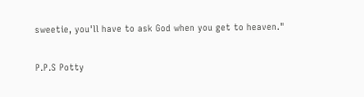sweetie, you'll have to ask God when you get to heaven."

P.P.S Potty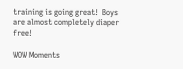training is going great!  Boys are almost completely diaper free!

WOW Moments